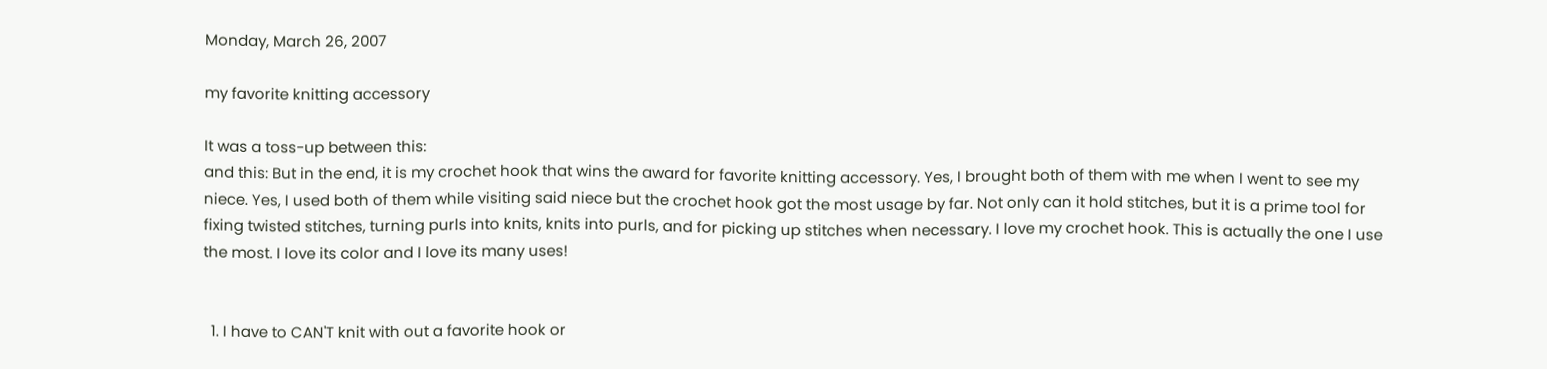Monday, March 26, 2007

my favorite knitting accessory

It was a toss-up between this:
and this: But in the end, it is my crochet hook that wins the award for favorite knitting accessory. Yes, I brought both of them with me when I went to see my niece. Yes, I used both of them while visiting said niece but the crochet hook got the most usage by far. Not only can it hold stitches, but it is a prime tool for fixing twisted stitches, turning purls into knits, knits into purls, and for picking up stitches when necessary. I love my crochet hook. This is actually the one I use the most. I love its color and I love its many uses!


  1. I have to CAN'T knit with out a favorite hook or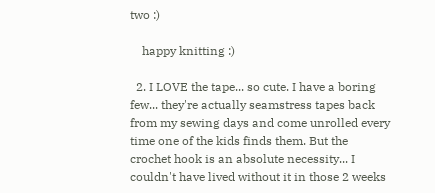two :)

    happy knitting :)

  2. I LOVE the tape... so cute. I have a boring few... they're actually seamstress tapes back from my sewing days and come unrolled every time one of the kids finds them. But the crochet hook is an absolute necessity... I couldn't have lived without it in those 2 weeks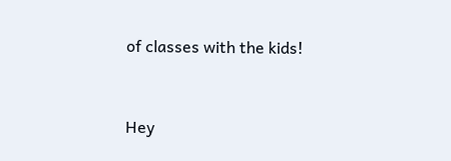of classes with the kids!


Hey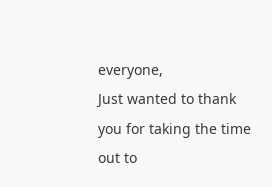everyone,
Just wanted to thank you for taking the time out to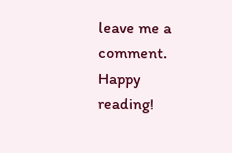leave me a comment. Happy reading!